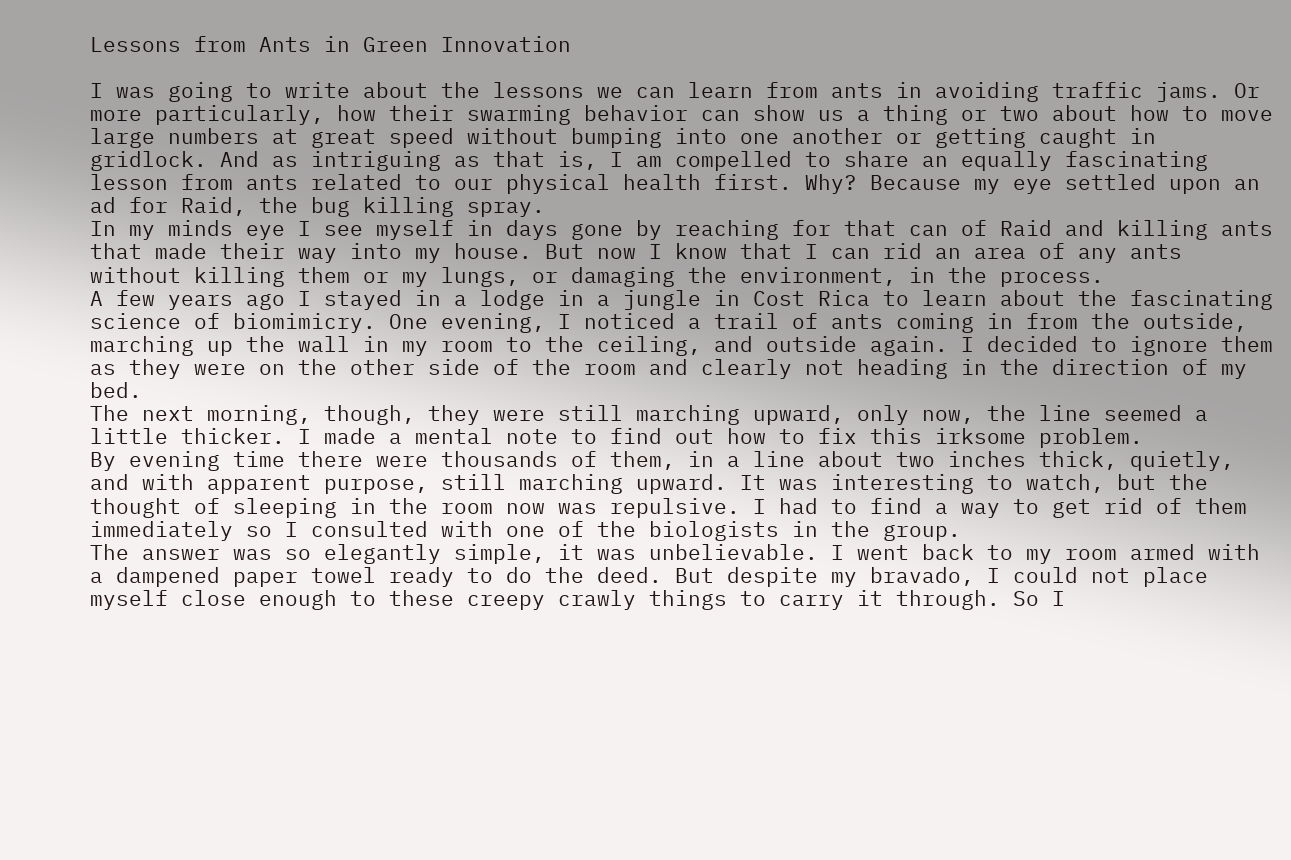Lessons from Ants in Green Innovation

I was going to write about the lessons we can learn from ants in avoiding traffic jams. Or more particularly, how their swarming behavior can show us a thing or two about how to move large numbers at great speed without bumping into one another or getting caught in gridlock. And as intriguing as that is, I am compelled to share an equally fascinating lesson from ants related to our physical health first. Why? Because my eye settled upon an ad for Raid, the bug killing spray.
In my minds eye I see myself in days gone by reaching for that can of Raid and killing ants that made their way into my house. But now I know that I can rid an area of any ants without killing them or my lungs, or damaging the environment, in the process.
A few years ago I stayed in a lodge in a jungle in Cost Rica to learn about the fascinating science of biomimicry. One evening, I noticed a trail of ants coming in from the outside, marching up the wall in my room to the ceiling, and outside again. I decided to ignore them as they were on the other side of the room and clearly not heading in the direction of my bed.
The next morning, though, they were still marching upward, only now, the line seemed a little thicker. I made a mental note to find out how to fix this irksome problem.
By evening time there were thousands of them, in a line about two inches thick, quietly, and with apparent purpose, still marching upward. It was interesting to watch, but the thought of sleeping in the room now was repulsive. I had to find a way to get rid of them immediately so I consulted with one of the biologists in the group.
The answer was so elegantly simple, it was unbelievable. I went back to my room armed with a dampened paper towel ready to do the deed. But despite my bravado, I could not place myself close enough to these creepy crawly things to carry it through. So I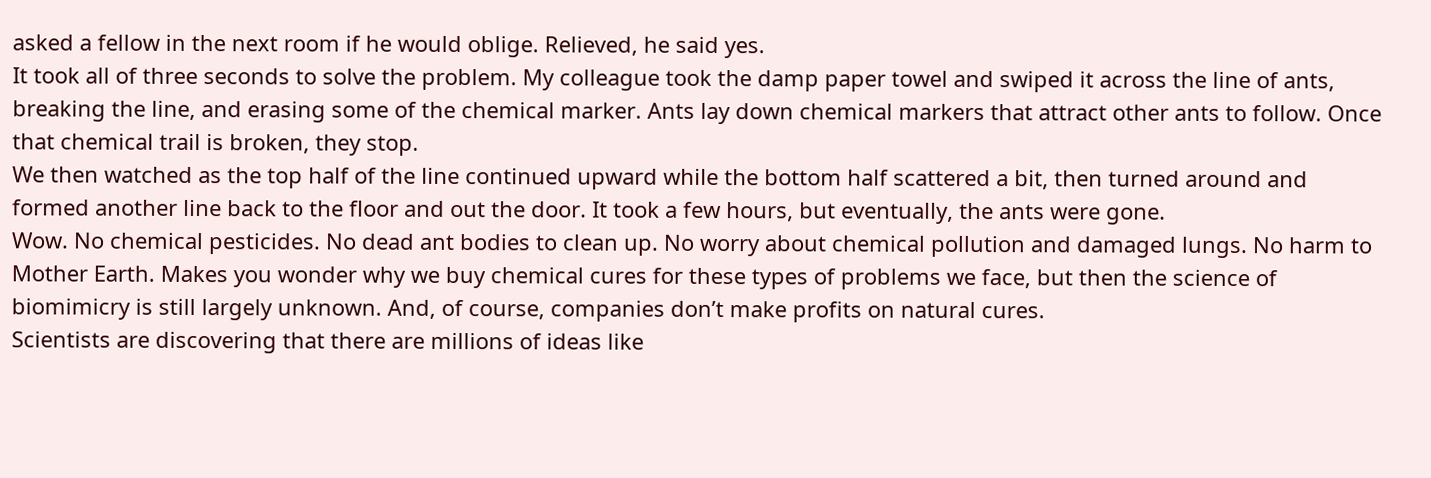asked a fellow in the next room if he would oblige. Relieved, he said yes.
It took all of three seconds to solve the problem. My colleague took the damp paper towel and swiped it across the line of ants, breaking the line, and erasing some of the chemical marker. Ants lay down chemical markers that attract other ants to follow. Once that chemical trail is broken, they stop.
We then watched as the top half of the line continued upward while the bottom half scattered a bit, then turned around and formed another line back to the floor and out the door. It took a few hours, but eventually, the ants were gone.
Wow. No chemical pesticides. No dead ant bodies to clean up. No worry about chemical pollution and damaged lungs. No harm to Mother Earth. Makes you wonder why we buy chemical cures for these types of problems we face, but then the science of biomimicry is still largely unknown. And, of course, companies don’t make profits on natural cures.
Scientists are discovering that there are millions of ideas like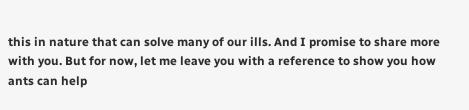this in nature that can solve many of our ills. And I promise to share more with you. But for now, let me leave you with a reference to show you how ants can help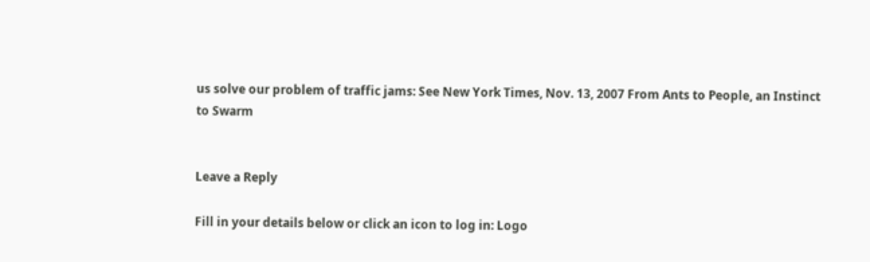us solve our problem of traffic jams: See New York Times, Nov. 13, 2007 From Ants to People, an Instinct to Swarm


Leave a Reply

Fill in your details below or click an icon to log in: Logo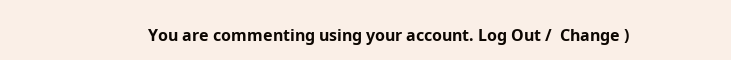You are commenting using your account. Log Out /  Change )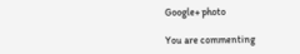Google+ photo

You are commenting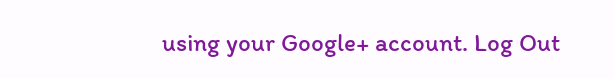using your Google+ account. Log Out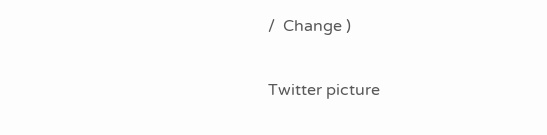/  Change )

Twitter picture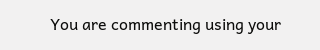You are commenting using your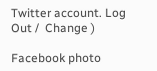Twitter account. Log Out /  Change )

Facebook photo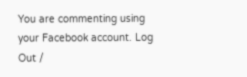You are commenting using your Facebook account. Log Out /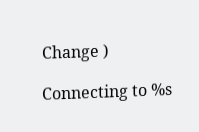Change )

Connecting to %s